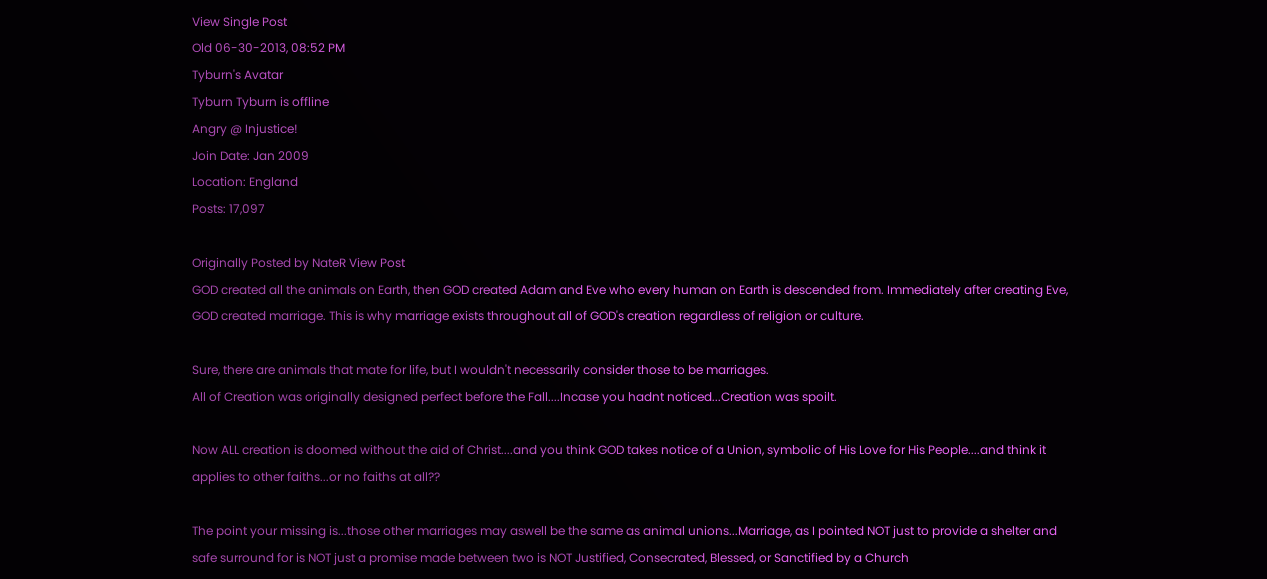View Single Post
Old 06-30-2013, 08:52 PM
Tyburn's Avatar
Tyburn Tyburn is offline
Angry @ Injustice!
Join Date: Jan 2009
Location: England
Posts: 17,097

Originally Posted by NateR View Post
GOD created all the animals on Earth, then GOD created Adam and Eve who every human on Earth is descended from. Immediately after creating Eve, GOD created marriage. This is why marriage exists throughout all of GOD's creation regardless of religion or culture.

Sure, there are animals that mate for life, but I wouldn't necessarily consider those to be marriages.
All of Creation was originally designed perfect before the Fall....Incase you hadnt noticed...Creation was spoilt.

Now ALL creation is doomed without the aid of Christ....and you think GOD takes notice of a Union, symbolic of His Love for His People....and think it applies to other faiths...or no faiths at all??

The point your missing is...those other marriages may aswell be the same as animal unions...Marriage, as I pointed NOT just to provide a shelter and safe surround for is NOT just a promise made between two is NOT Justified, Consecrated, Blessed, or Sanctified by a Church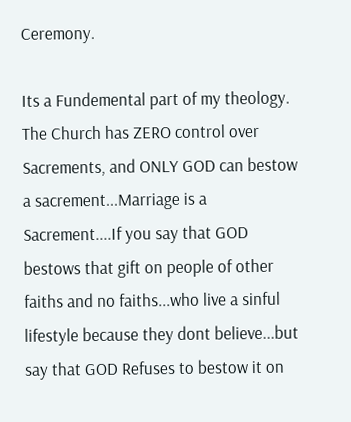Ceremony.

Its a Fundemental part of my theology. The Church has ZERO control over Sacrements, and ONLY GOD can bestow a sacrement...Marriage is a Sacrement....If you say that GOD bestows that gift on people of other faiths and no faiths...who live a sinful lifestyle because they dont believe...but say that GOD Refuses to bestow it on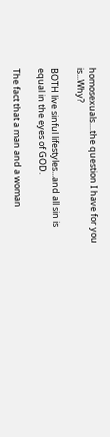homosexuals....the question I have for you is...Why?

BOTH live sinful lifestyles...and all sin is equal in the eyes of GOD.

The fact that a man and a woman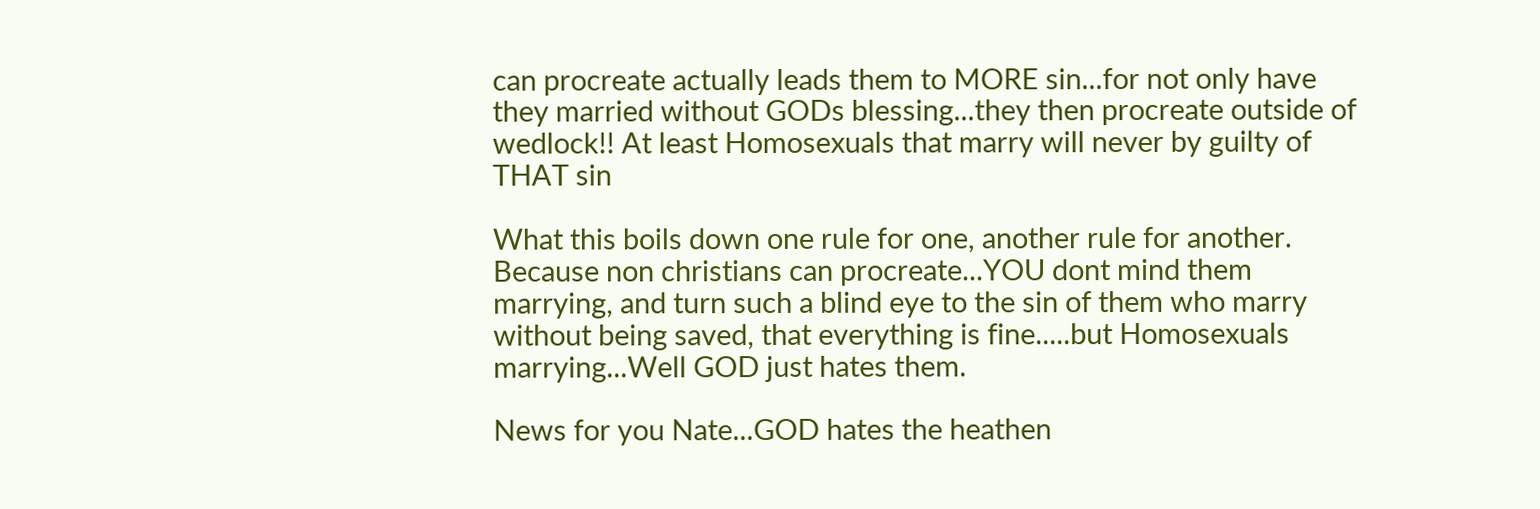can procreate actually leads them to MORE sin...for not only have they married without GODs blessing...they then procreate outside of wedlock!! At least Homosexuals that marry will never by guilty of THAT sin

What this boils down one rule for one, another rule for another. Because non christians can procreate...YOU dont mind them marrying, and turn such a blind eye to the sin of them who marry without being saved, that everything is fine.....but Homosexuals marrying...Well GOD just hates them.

News for you Nate...GOD hates the heathen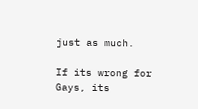just as much.

If its wrong for Gays, its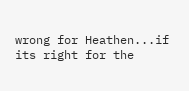wrong for Heathen...if its right for the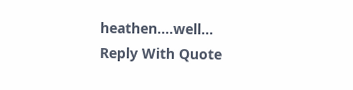heathen....well...
Reply With Quote